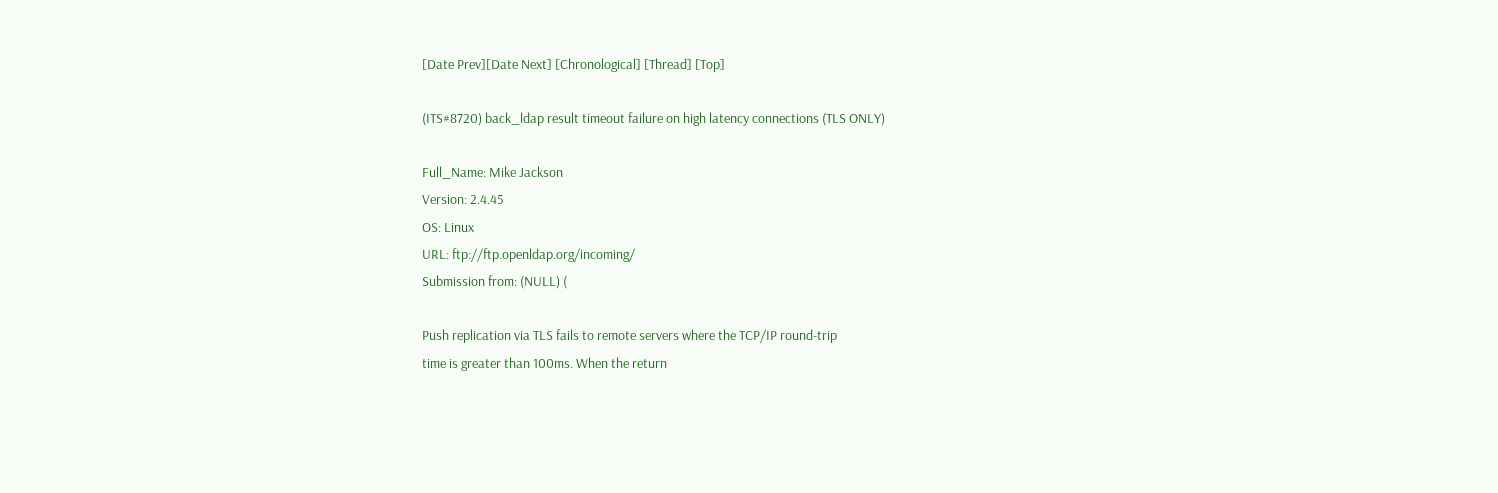[Date Prev][Date Next] [Chronological] [Thread] [Top]

(ITS#8720) back_ldap result timeout failure on high latency connections (TLS ONLY)

Full_Name: Mike Jackson
Version: 2.4.45
OS: Linux
URL: ftp://ftp.openldap.org/incoming/
Submission from: (NULL) (

Push replication via TLS fails to remote servers where the TCP/IP round-trip
time is greater than 100ms. When the return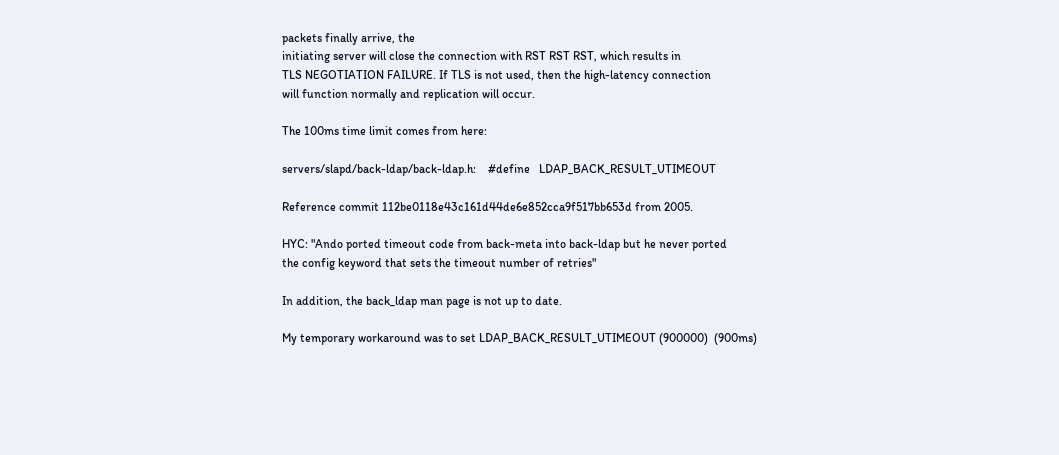packets finally arrive, the
initiating server will close the connection with RST RST RST, which results in
TLS NEGOTIATION FAILURE. If TLS is not used, then the high-latency connection
will function normally and replication will occur.

The 100ms time limit comes from here:

servers/slapd/back-ldap/back-ldap.h:    #define   LDAP_BACK_RESULT_UTIMEOUT

Reference commit 112be0118e43c161d44de6e852cca9f517bb653d from 2005.

HYC: "Ando ported timeout code from back-meta into back-ldap but he never ported
the config keyword that sets the timeout number of retries"

In addition, the back_ldap man page is not up to date.

My temporary workaround was to set LDAP_BACK_RESULT_UTIMEOUT (900000)  (900ms)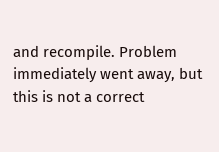and recompile. Problem immediately went away, but this is not a correct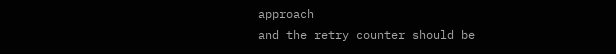approach
and the retry counter should be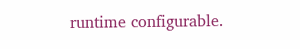runtime configurable.